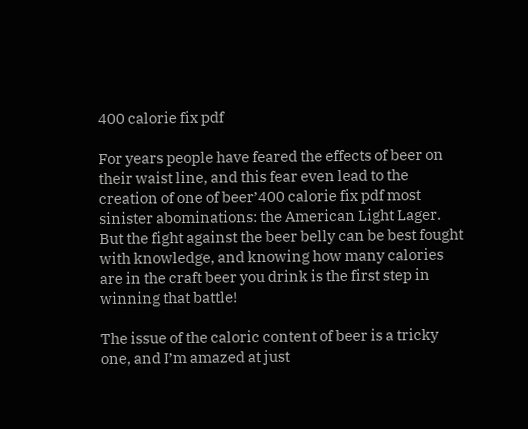400 calorie fix pdf

For years people have feared the effects of beer on their waist line, and this fear even lead to the creation of one of beer’400 calorie fix pdf most sinister abominations: the American Light Lager. But the fight against the beer belly can be best fought with knowledge, and knowing how many calories are in the craft beer you drink is the first step in winning that battle!

The issue of the caloric content of beer is a tricky one, and I’m amazed at just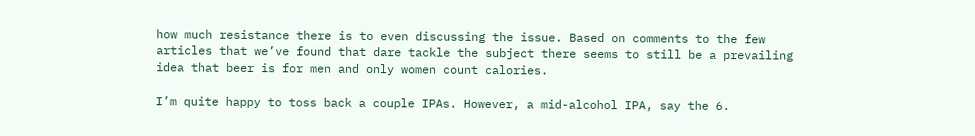how much resistance there is to even discussing the issue. Based on comments to the few articles that we’ve found that dare tackle the subject there seems to still be a prevailing idea that beer is for men and only women count calories.

I’m quite happy to toss back a couple IPAs. However, a mid-alcohol IPA, say the 6.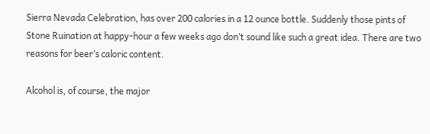Sierra Nevada Celebration, has over 200 calories in a 12 ounce bottle. Suddenly those pints of Stone Ruination at happy-hour a few weeks ago don’t sound like such a great idea. There are two reasons for beer’s caloric content.

Alcohol is, of course, the major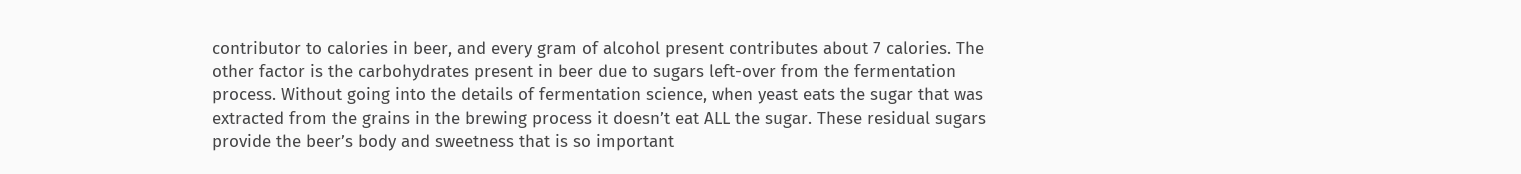contributor to calories in beer, and every gram of alcohol present contributes about 7 calories. The other factor is the carbohydrates present in beer due to sugars left-over from the fermentation process. Without going into the details of fermentation science, when yeast eats the sugar that was extracted from the grains in the brewing process it doesn’t eat ALL the sugar. These residual sugars provide the beer’s body and sweetness that is so important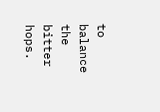to balance the bitter hops.